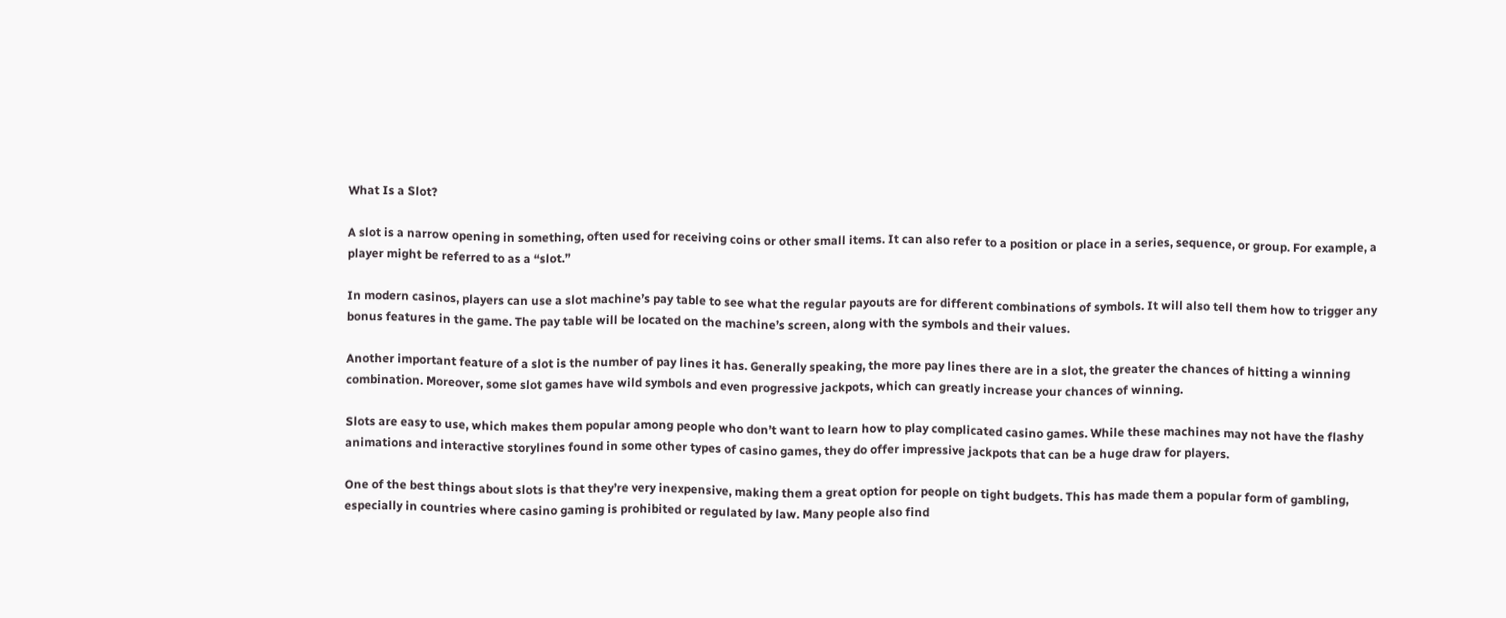What Is a Slot?

A slot is a narrow opening in something, often used for receiving coins or other small items. It can also refer to a position or place in a series, sequence, or group. For example, a player might be referred to as a “slot.”

In modern casinos, players can use a slot machine’s pay table to see what the regular payouts are for different combinations of symbols. It will also tell them how to trigger any bonus features in the game. The pay table will be located on the machine’s screen, along with the symbols and their values.

Another important feature of a slot is the number of pay lines it has. Generally speaking, the more pay lines there are in a slot, the greater the chances of hitting a winning combination. Moreover, some slot games have wild symbols and even progressive jackpots, which can greatly increase your chances of winning.

Slots are easy to use, which makes them popular among people who don’t want to learn how to play complicated casino games. While these machines may not have the flashy animations and interactive storylines found in some other types of casino games, they do offer impressive jackpots that can be a huge draw for players.

One of the best things about slots is that they’re very inexpensive, making them a great option for people on tight budgets. This has made them a popular form of gambling, especially in countries where casino gaming is prohibited or regulated by law. Many people also find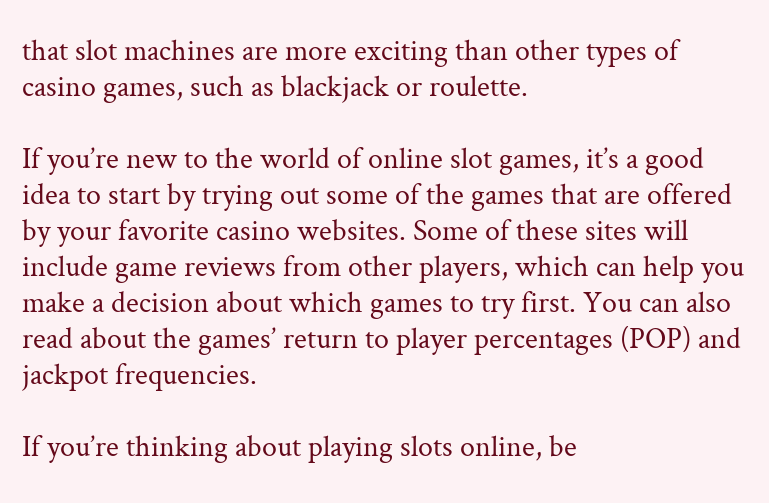that slot machines are more exciting than other types of casino games, such as blackjack or roulette.

If you’re new to the world of online slot games, it’s a good idea to start by trying out some of the games that are offered by your favorite casino websites. Some of these sites will include game reviews from other players, which can help you make a decision about which games to try first. You can also read about the games’ return to player percentages (POP) and jackpot frequencies.

If you’re thinking about playing slots online, be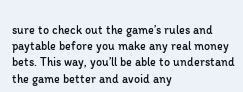sure to check out the game’s rules and paytable before you make any real money bets. This way, you’ll be able to understand the game better and avoid any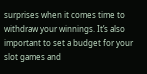surprises when it comes time to withdraw your winnings. It’s also important to set a budget for your slot games and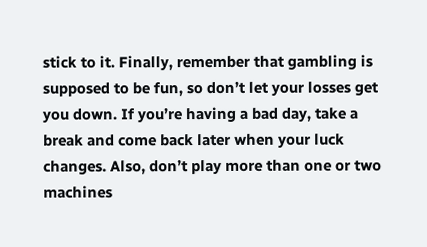stick to it. Finally, remember that gambling is supposed to be fun, so don’t let your losses get you down. If you’re having a bad day, take a break and come back later when your luck changes. Also, don’t play more than one or two machines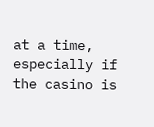at a time, especially if the casino is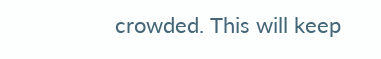crowded. This will keep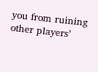you from ruining other players’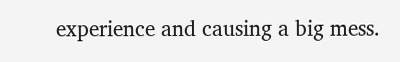experience and causing a big mess.